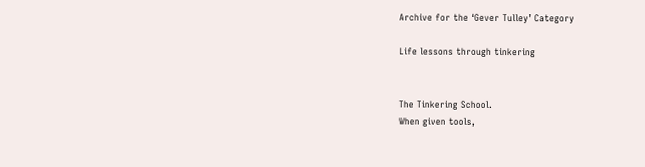Archive for the ‘Gever Tulley’ Category

Life lessons through tinkering


The Tinkering School.
When given tools,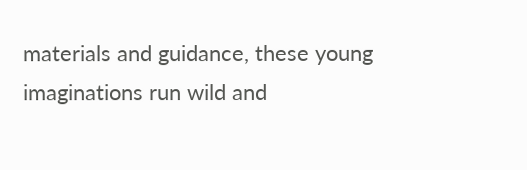materials and guidance, these young imaginations run wild and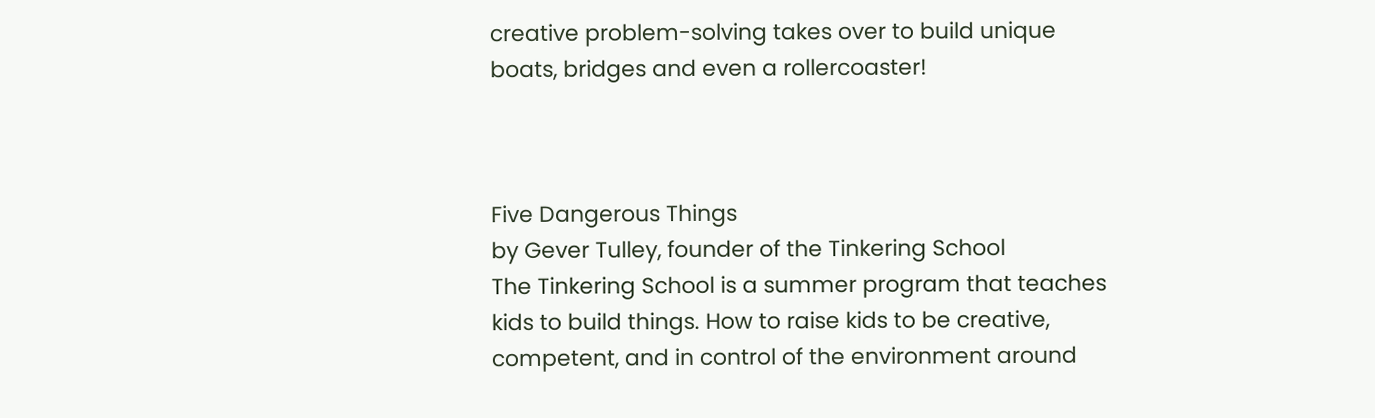creative problem-solving takes over to build unique boats, bridges and even a rollercoaster!



Five Dangerous Things
by Gever Tulley, founder of the Tinkering School
The Tinkering School is a summer program that teaches kids to build things. How to raise kids to be creative, competent, and in control of the environment around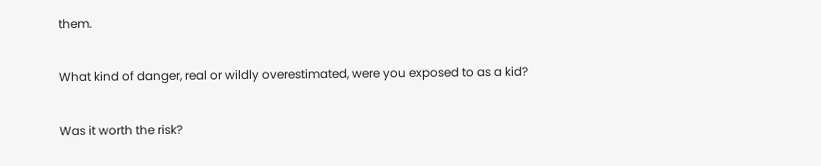them.

What kind of danger, real or wildly overestimated, were you exposed to as a kid?

Was it worth the risk?